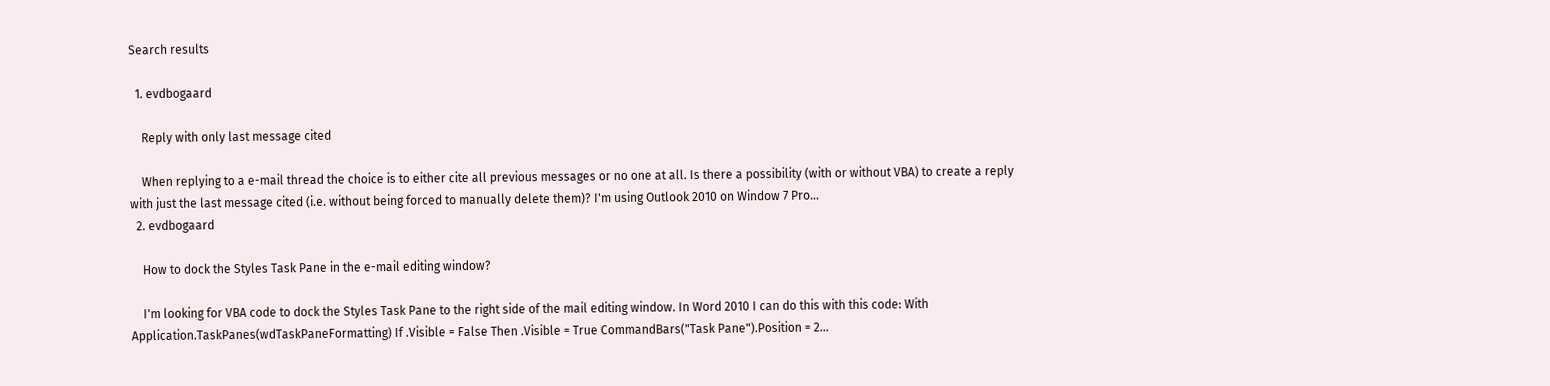Search results

  1. evdbogaard

    Reply with only last message cited

    When replying to a e-mail thread the choice is to either cite all previous messages or no one at all. Is there a possibility (with or without VBA) to create a reply with just the last message cited (i.e. without being forced to manually delete them)? I'm using Outlook 2010 on Window 7 Pro...
  2. evdbogaard

    How to dock the Styles Task Pane in the e-mail editing window?

    I'm looking for VBA code to dock the Styles Task Pane to the right side of the mail editing window. In Word 2010 I can do this with this code: With Application.TaskPanes(wdTaskPaneFormatting) If .Visible = False Then .Visible = True CommandBars("Task Pane").Position = 2...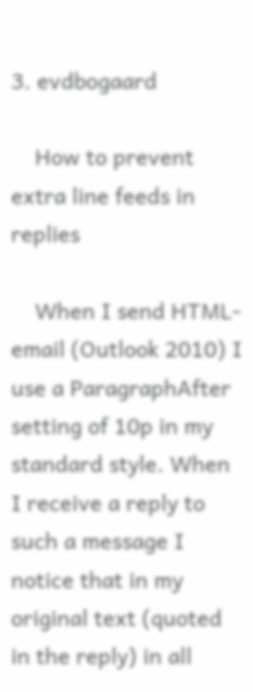3. evdbogaard

    How to prevent extra line feeds in replies

    When I send HTML-email (Outlook 2010) I use a ParagraphAfter setting of 10p in my standard style. When I receive a reply to such a message I notice that in my original text (quoted in the reply) in all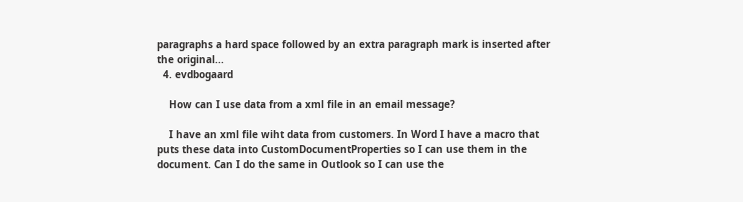paragraphs a hard space followed by an extra paragraph mark is inserted after the original...
  4. evdbogaard

    How can I use data from a xml file in an email message?

    I have an xml file wiht data from customers. In Word I have a macro that puts these data into CustomDocumentProperties so I can use them in the document. Can I do the same in Outlook so I can use the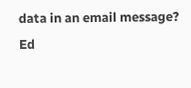data in an email message? Ed